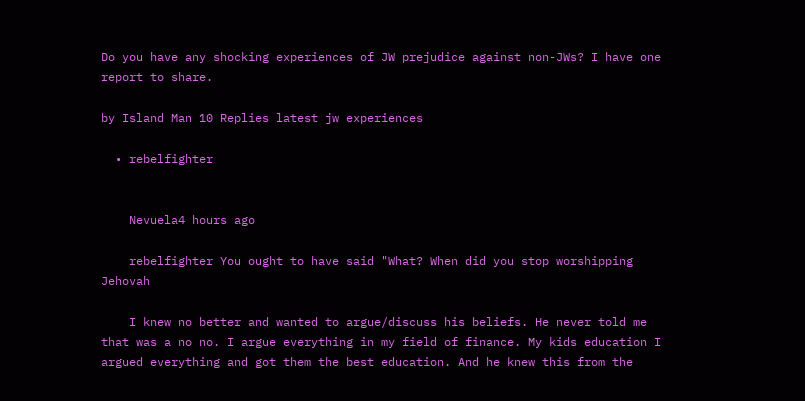Do you have any shocking experiences of JW prejudice against non-JWs? I have one report to share.

by Island Man 10 Replies latest jw experiences

  • rebelfighter


    Nevuela4 hours ago

    rebelfighter You ought to have said "What? When did you stop worshipping Jehovah

    I knew no better and wanted to argue/discuss his beliefs. He never told me that was a no no. I argue everything in my field of finance. My kids education I argued everything and got them the best education. And he knew this from the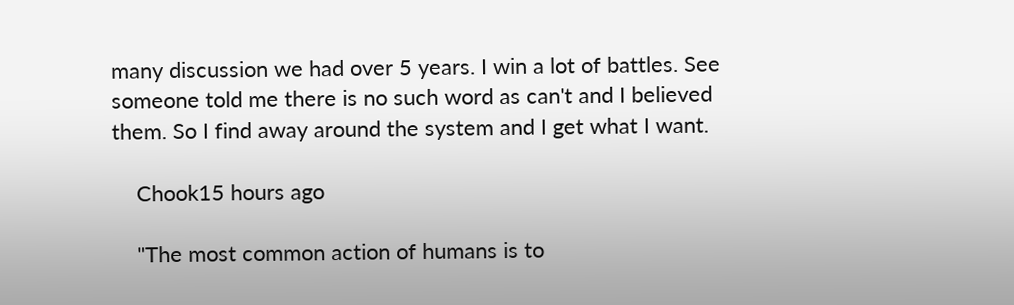many discussion we had over 5 years. I win a lot of battles. See someone told me there is no such word as can't and I believed them. So I find away around the system and I get what I want.

    Chook15 hours ago

    "The most common action of humans is to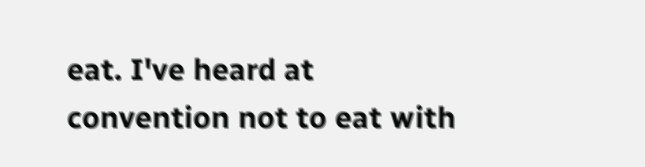eat. I've heard at convention not to eat with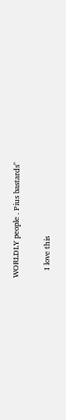WORLDLY people . Pius bastards"

    I love this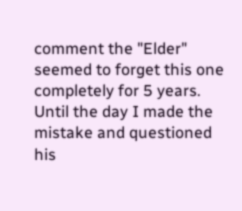comment the "Elder" seemed to forget this one completely for 5 years. Until the day I made the mistake and questioned his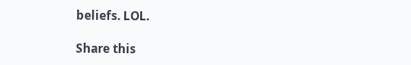beliefs. LOL.

Share this